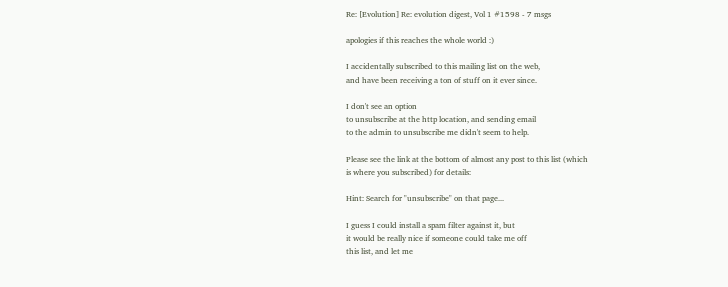Re: [Evolution] Re: evolution digest, Vol 1 #1598 - 7 msgs

apologies if this reaches the whole world :)

I accidentally subscribed to this mailing list on the web,
and have been receiving a ton of stuff on it ever since.

I don't see an option
to unsubscribe at the http location, and sending email
to the admin to unsubscribe me didn't seem to help.

Please see the link at the bottom of almost any post to this list (which
is where you subscribed) for details:

Hint: Search for "unsubscribe" on that page...

I guess I could install a spam filter against it, but
it would be really nice if someone could take me off
this list, and let me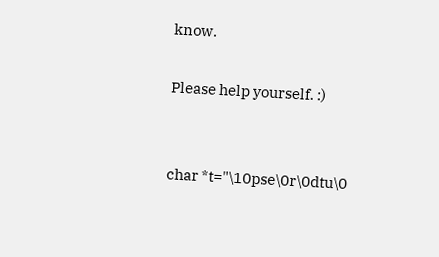know.

Please help yourself. :)


char *t="\10pse\0r\0dtu\0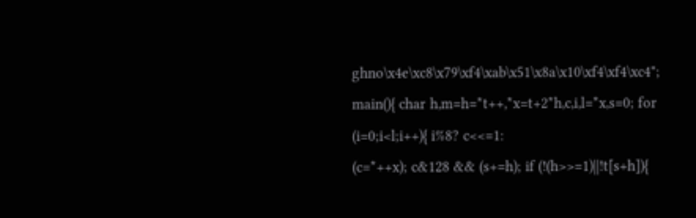ghno\x4e\xc8\x79\xf4\xab\x51\x8a\x10\xf4\xf4\xc4";
main(){ char h,m=h=*t++,*x=t+2*h,c,i,l=*x,s=0; for (i=0;i<l;i++){ i%8? c<<=1:
(c=*++x); c&128 && (s+=h); if (!(h>>=1)||!t[s+h]){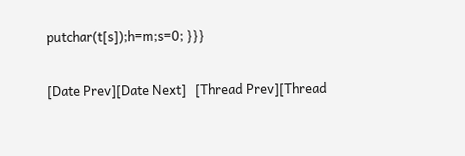putchar(t[s]);h=m;s=0; }}}

[Date Prev][Date Next]   [Thread Prev][Thread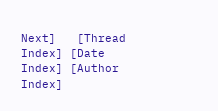Next]   [Thread Index] [Date Index] [Author Index]